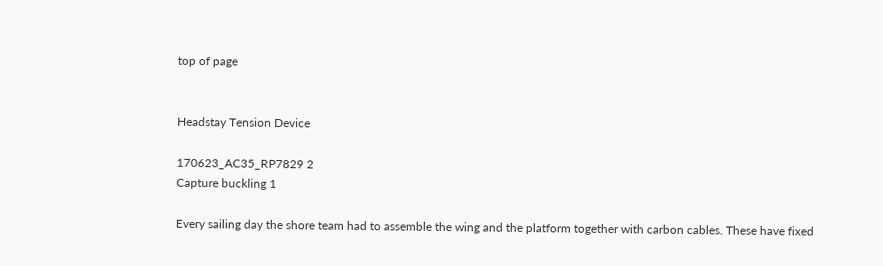top of page


Headstay Tension Device

170623_AC35_RP7829 2
Capture buckling 1

Every sailing day the shore team had to assemble the wing and the platform together with carbon cables. These have fixed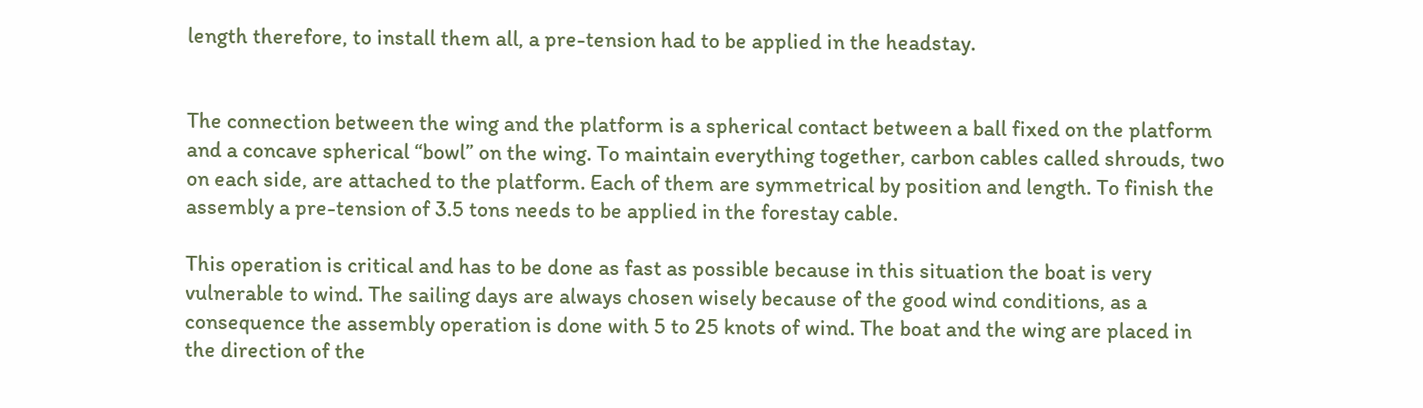length therefore, to install them all, a pre-tension had to be applied in the headstay.


The connection between the wing and the platform is a spherical contact between a ball fixed on the platform and a concave spherical “bowl” on the wing. To maintain everything together, carbon cables called shrouds, two on each side, are attached to the platform. Each of them are symmetrical by position and length. To finish the assembly a pre-tension of 3.5 tons needs to be applied in the forestay cable.

This operation is critical and has to be done as fast as possible because in this situation the boat is very vulnerable to wind. The sailing days are always chosen wisely because of the good wind conditions, as a consequence the assembly operation is done with 5 to 25 knots of wind. The boat and the wing are placed in the direction of the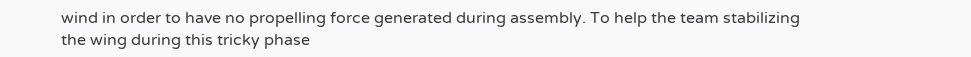wind in order to have no propelling force generated during assembly. To help the team stabilizing the wing during this tricky phase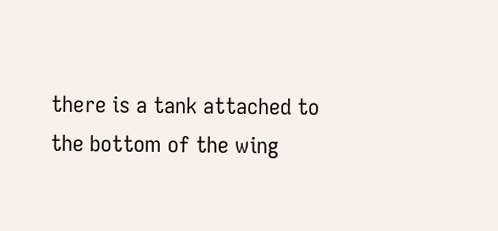there is a tank attached to the bottom of the wing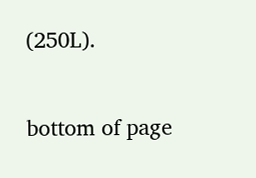(250L).

bottom of page